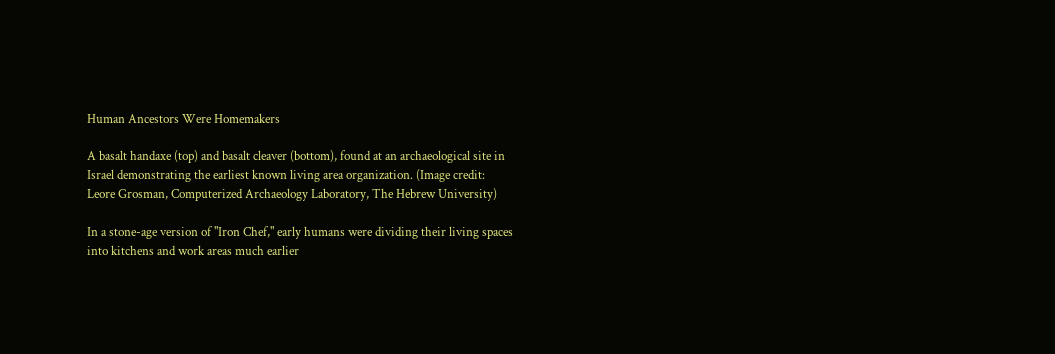Human Ancestors Were Homemakers

A basalt handaxe (top) and basalt cleaver (bottom), found at an archaeological site in Israel demonstrating the earliest known living area organization. (Image credit: Leore Grosman, Computerized Archaeology Laboratory, The Hebrew University)

In a stone-age version of "Iron Chef," early humans were dividing their living spaces into kitchens and work areas much earlier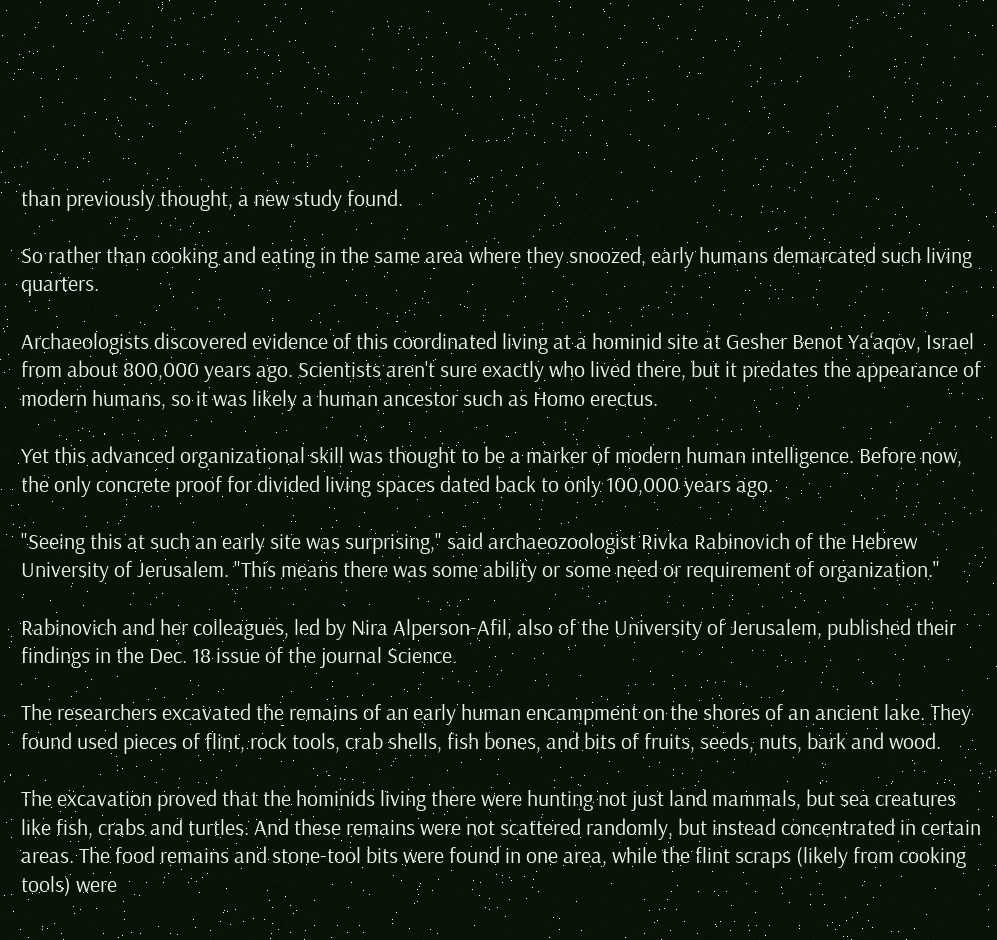than previously thought, a new study found.

So rather than cooking and eating in the same area where they snoozed, early humans demarcated such living quarters.

Archaeologists discovered evidence of this coordinated living at a hominid site at Gesher Benot Ya‘aqov, Israel from about 800,000 years ago. Scientists aren't sure exactly who lived there, but it predates the appearance of modern humans, so it was likely a human ancestor such as Homo erectus.

Yet this advanced organizational skill was thought to be a marker of modern human intelligence. Before now, the only concrete proof for divided living spaces dated back to only 100,000 years ago.

"Seeing this at such an early site was surprising," said archaeozoologist Rivka Rabinovich of the Hebrew University of Jerusalem. "This means there was some ability or some need or requirement of organization."

Rabinovich and her colleagues, led by Nira Alperson-Afil, also of the University of Jerusalem, published their findings in the Dec. 18 issue of the journal Science.

The researchers excavated the remains of an early human encampment on the shores of an ancient lake. They found used pieces of flint, rock tools, crab shells, fish bones, and bits of fruits, seeds, nuts, bark and wood.

The excavation proved that the hominids living there were hunting not just land mammals, but sea creatures like fish, crabs and turtles. And these remains were not scattered randomly, but instead concentrated in certain areas. The food remains and stone-tool bits were found in one area, while the flint scraps (likely from cooking tools) were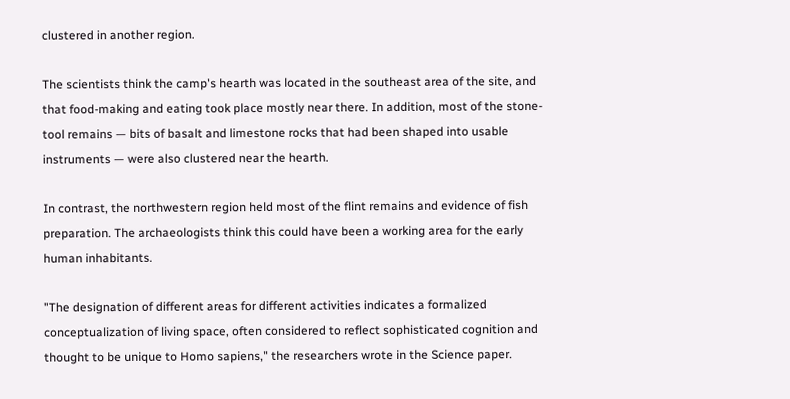clustered in another region.

The scientists think the camp's hearth was located in the southeast area of the site, and that food-making and eating took place mostly near there. In addition, most of the stone-tool remains — bits of basalt and limestone rocks that had been shaped into usable instruments — were also clustered near the hearth.

In contrast, the northwestern region held most of the flint remains and evidence of fish preparation. The archaeologists think this could have been a working area for the early human inhabitants.

"The designation of different areas for different activities indicates a formalized conceptualization of living space, often considered to reflect sophisticated cognition and thought to be unique to Homo sapiens," the researchers wrote in the Science paper.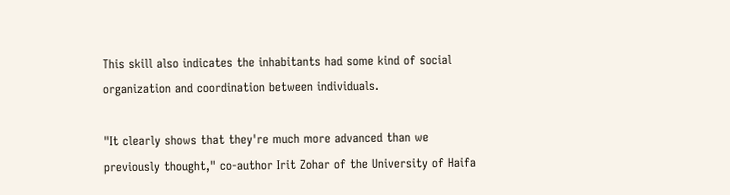This skill also indicates the inhabitants had some kind of social organization and coordination between individuals.

"It clearly shows that they're much more advanced than we previously thought," co-author Irit Zohar of the University of Haifa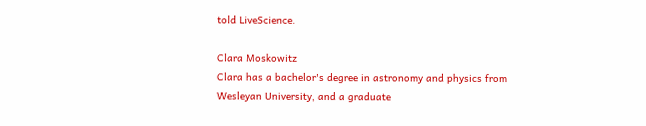told LiveScience.

Clara Moskowitz
Clara has a bachelor's degree in astronomy and physics from Wesleyan University, and a graduate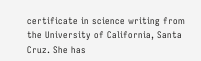certificate in science writing from the University of California, Santa Cruz. She has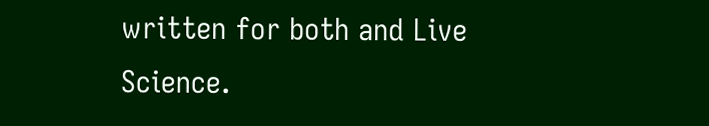written for both and Live Science.